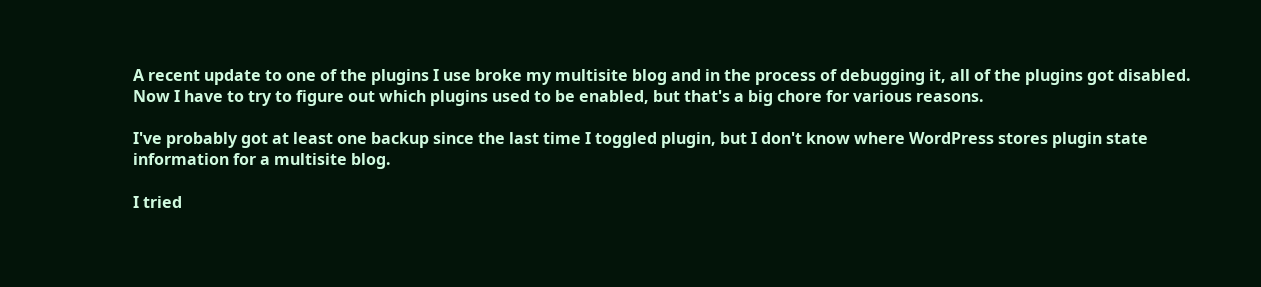A recent update to one of the plugins I use broke my multisite blog and in the process of debugging it, all of the plugins got disabled. Now I have to try to figure out which plugins used to be enabled, but that's a big chore for various reasons.

I've probably got at least one backup since the last time I toggled plugin, but I don't know where WordPress stores plugin state information for a multisite blog.

I tried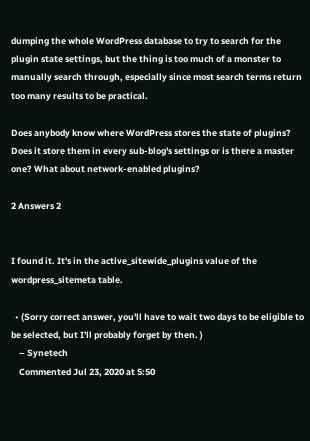dumping the whole WordPress database to try to search for the plugin state settings, but the thing is too much of a monster to manually search through, especially since most search terms return too many results to be practical.

Does anybody know where WordPress stores the state of plugins? Does it store them in every sub-blog's settings or is there a master one? What about network-enabled plugins?

2 Answers 2


I found it. It's in the active_sitewide_plugins value of the wordpress_sitemeta table.

  • (Sorry correct answer, you'll have to wait two days to be eligible to be selected, but I'll probably forget by then. )
    – Synetech
    Commented Jul 23, 2020 at 5:50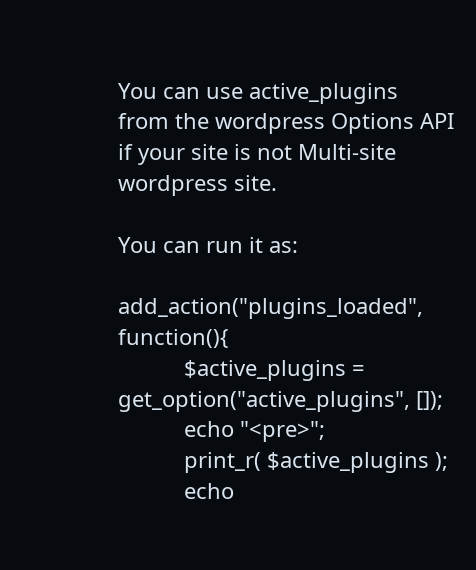You can use active_plugins from the wordpress Options API if your site is not Multi-site wordpress site.

You can run it as:

add_action("plugins_loaded", function(){
           $active_plugins = get_option("active_plugins", []);
           echo "<pre>";
           print_r( $active_plugins );
           echo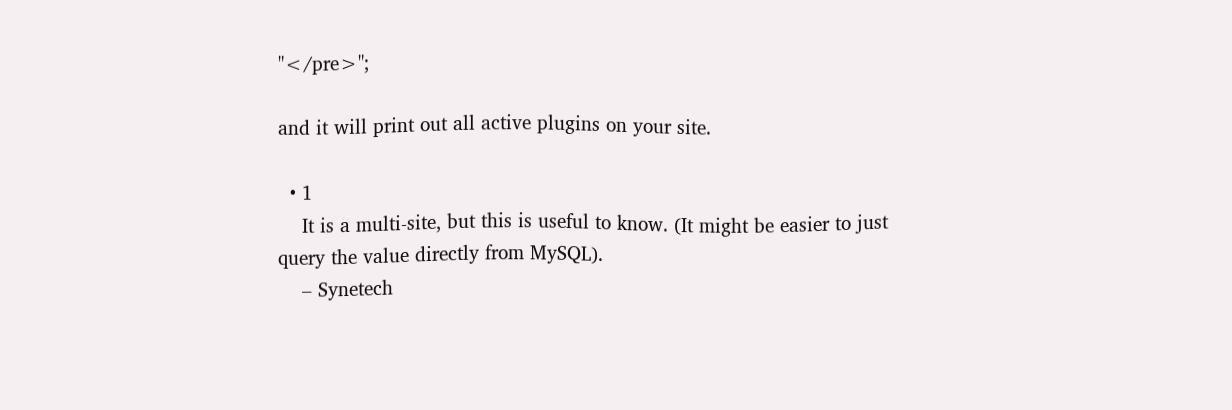"</pre>";

and it will print out all active plugins on your site.

  • 1
    It is a multi-site, but this is useful to know. (It might be easier to just query the value directly from MySQL).
    – Synetech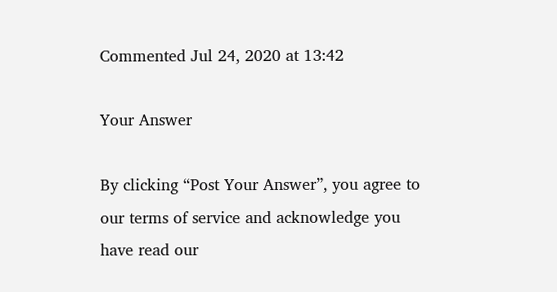Commented Jul 24, 2020 at 13:42

Your Answer

By clicking “Post Your Answer”, you agree to our terms of service and acknowledge you have read our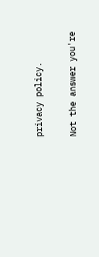privacy policy.

Not the answer you're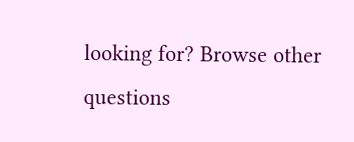looking for? Browse other questions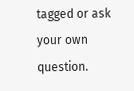tagged or ask your own question.